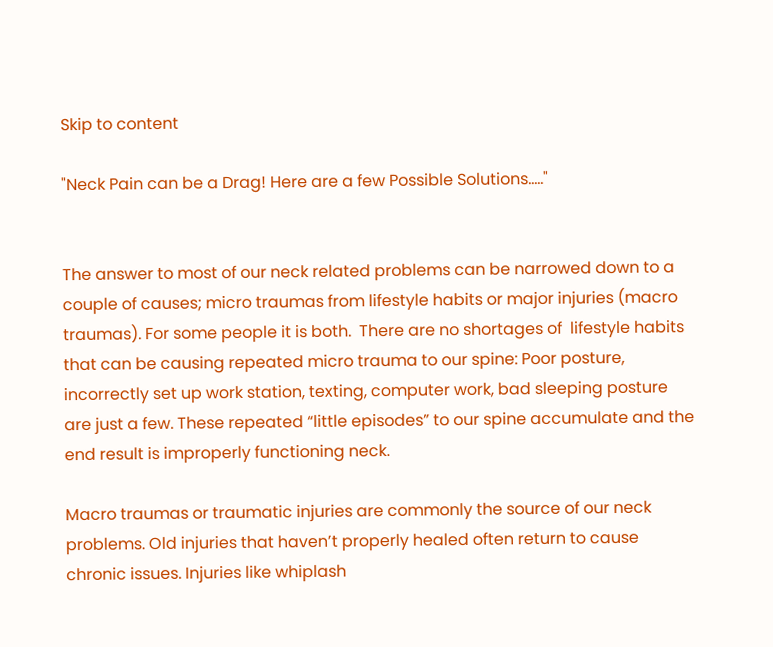Skip to content

"Neck Pain can be a Drag! Here are a few Possible Solutions….."


The answer to most of our neck related problems can be narrowed down to a couple of causes; micro traumas from lifestyle habits or major injuries (macro traumas). For some people it is both.  There are no shortages of  lifestyle habits that can be causing repeated micro trauma to our spine: Poor posture, incorrectly set up work station, texting, computer work, bad sleeping posture are just a few. These repeated “little episodes” to our spine accumulate and the end result is improperly functioning neck.

Macro traumas or traumatic injuries are commonly the source of our neck problems. Old injuries that haven’t properly healed often return to cause chronic issues. Injuries like whiplash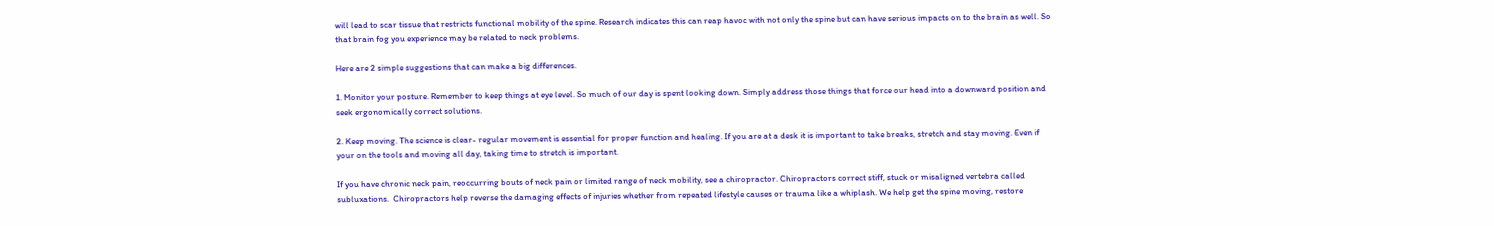will lead to scar tissue that restricts functional mobility of the spine. Research indicates this can reap havoc with not only the spine but can have serious impacts on to the brain as well. So that brain fog you experience may be related to neck problems.

Here are 2 simple suggestions that can make a big differences.

1. Monitor your posture. Remember to keep things at eye level. So much of our day is spent looking down. Simply address those things that force our head into a downward position and seek ergonomically correct solutions.

2. Keep moving. The science is clear- regular movement is essential for proper function and healing. If you are at a desk it is important to take breaks, stretch and stay moving. Even if your on the tools and moving all day, taking time to stretch is important.

If you have chronic neck pain, reoccurring bouts of neck pain or limited range of neck mobility, see a chiropractor. Chiropractors correct stiff, stuck or misaligned vertebra called subluxations.  Chiropractors help reverse the damaging effects of injuries whether from repeated lifestyle causes or trauma like a whiplash. We help get the spine moving, restore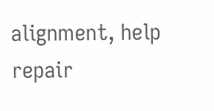alignment, help repair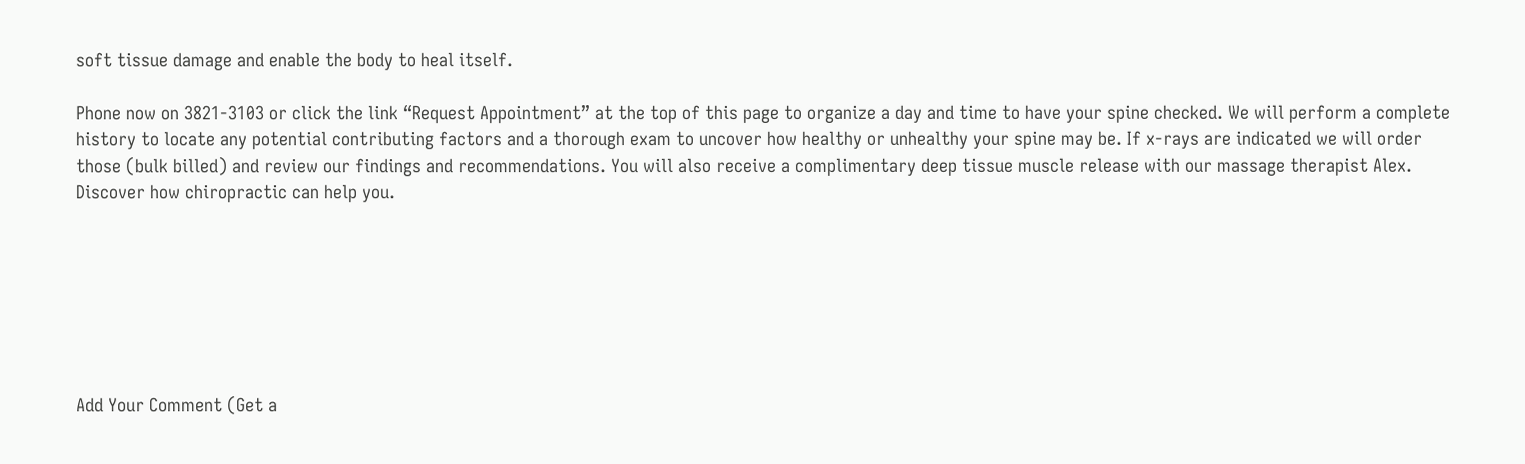soft tissue damage and enable the body to heal itself.

Phone now on 3821-3103 or click the link “Request Appointment” at the top of this page to organize a day and time to have your spine checked. We will perform a complete history to locate any potential contributing factors and a thorough exam to uncover how healthy or unhealthy your spine may be. If x-rays are indicated we will order those (bulk billed) and review our findings and recommendations. You will also receive a complimentary deep tissue muscle release with our massage therapist Alex. Discover how chiropractic can help you.







Add Your Comment (Get a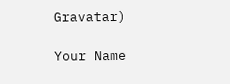Gravatar)

Your Name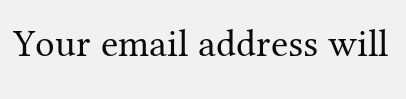Your email address will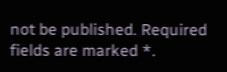not be published. Required fields are marked *.